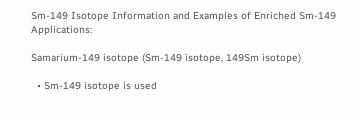Sm-149 Isotope Information and Examples of Enriched Sm-149 Applications:

Samarium-149 isotope (Sm-149 isotope, 149Sm isotope)

  • Sm-149 isotope is used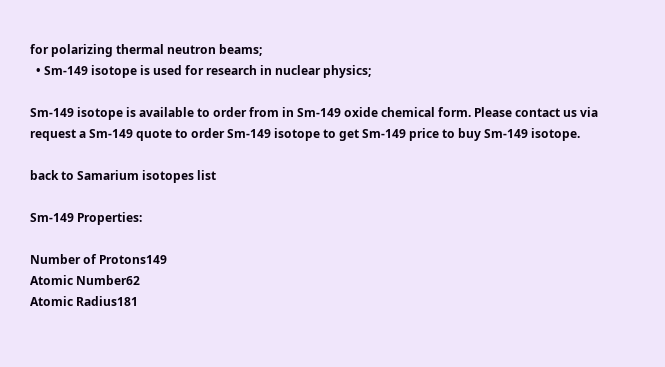for polarizing thermal neutron beams;
  • Sm-149 isotope is used for research in nuclear physics;

Sm-149 isotope is available to order from in Sm-149 oxide chemical form. Please contact us via request a Sm-149 quote to order Sm-149 isotope to get Sm-149 price to buy Sm-149 isotope.

back to Samarium isotopes list

Sm-149 Properties:

Number of Protons149
Atomic Number62
Atomic Radius181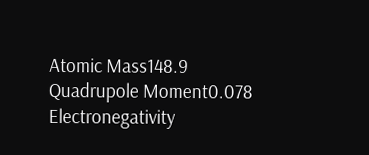Atomic Mass148.9
Quadrupole Moment0.078
Electronegativity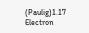(Paulig)1.17
Electron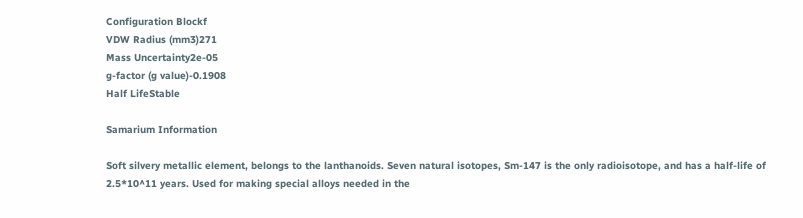Configuration Blockf
VDW Radius (mm3)271
Mass Uncertainty2e-05
g-factor (g value)-0.1908
Half LifeStable

Samarium Information

Soft silvery metallic element, belongs to the lanthanoids. Seven natural isotopes, Sm-147 is the only radioisotope, and has a half-life of 2.5*10^11 years. Used for making special alloys needed in the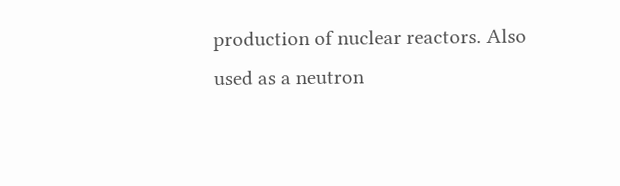production of nuclear reactors. Also used as a neutron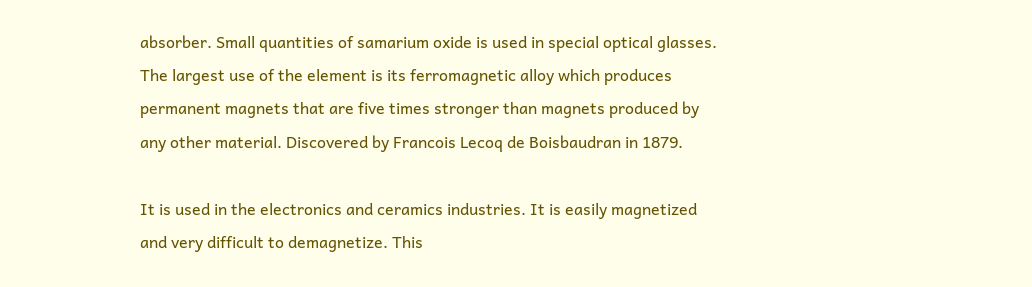absorber. Small quantities of samarium oxide is used in special optical glasses. The largest use of the element is its ferromagnetic alloy which produces permanent magnets that are five times stronger than magnets produced by any other material. Discovered by Francois Lecoq de Boisbaudran in 1879.

It is used in the electronics and ceramics industries. It is easily magnetized and very difficult to demagnetize. This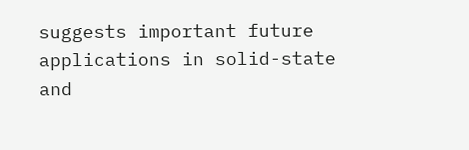suggests important future applications in solid-state and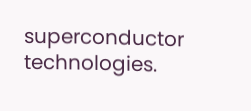superconductor technologies.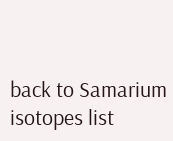back to Samarium isotopes list